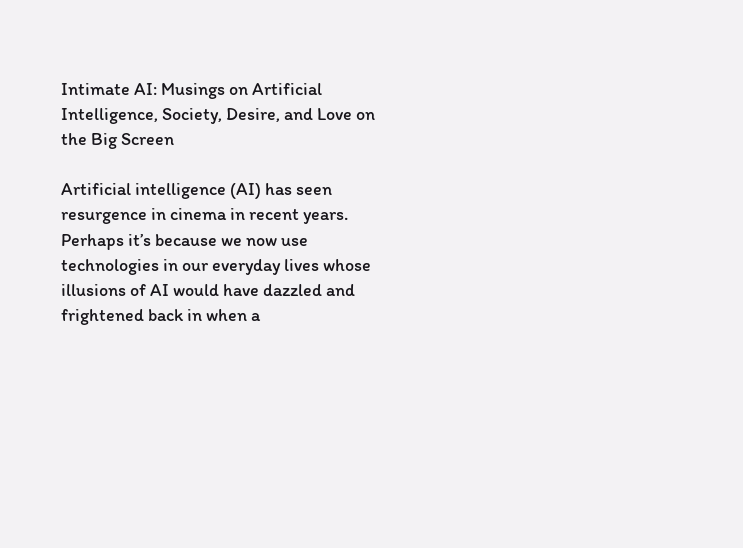Intimate AI: Musings on Artificial Intelligence, Society, Desire, and Love on the Big Screen

Artificial intelligence (AI) has seen resurgence in cinema in recent years. Perhaps it’s because we now use technologies in our everyday lives whose illusions of AI would have dazzled and frightened back in when a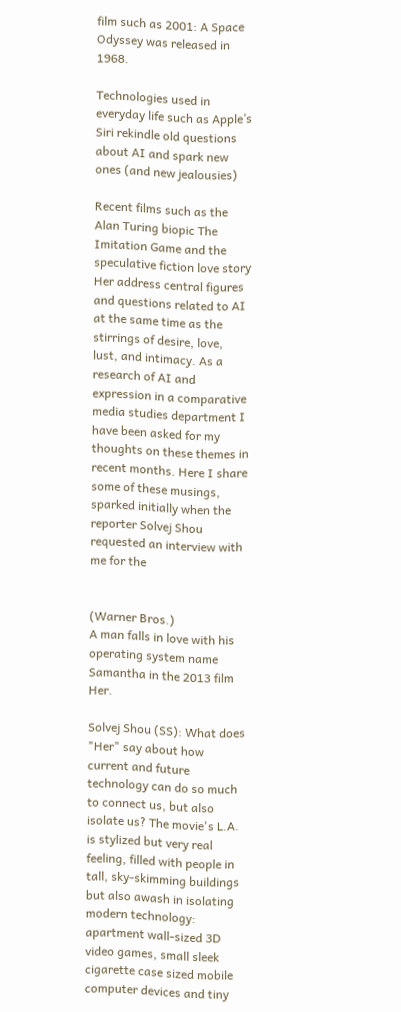film such as 2001: A Space Odyssey was released in 1968.

Technologies used in everyday life such as Apple’s Siri rekindle old questions about AI and spark new ones (and new jealousies)

Recent films such as the Alan Turing biopic The Imitation Game and the speculative fiction love story Her address central figures and questions related to AI at the same time as the stirrings of desire, love, lust, and intimacy. As a research of AI and expression in a comparative media studies department I have been asked for my thoughts on these themes in recent months. Here I share some of these musings, sparked initially when the reporter Solvej Shou requested an interview with me for the


(Warner Bros.)
A man falls in love with his operating system name Samantha in the 2013 film Her.

Solvej Shou (SS): What does "Her" say about how current and future technology can do so much to connect us, but also isolate us? The movie's L.A. is stylized but very real feeling, filled with people in tall, sky-skimming buildings but also awash in isolating modern technology: apartment wall-sized 3D video games, small sleek cigarette case sized mobile computer devices and tiny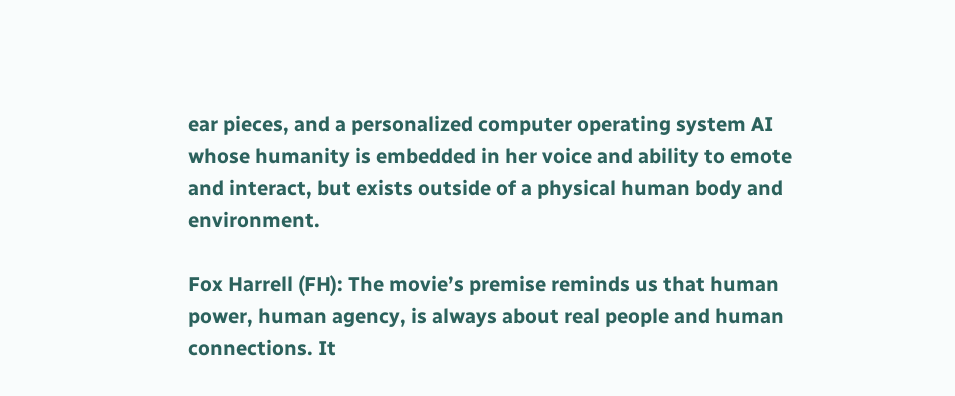ear pieces, and a personalized computer operating system AI whose humanity is embedded in her voice and ability to emote and interact, but exists outside of a physical human body and environment.

Fox Harrell (FH): The movie’s premise reminds us that human power, human agency, is always about real people and human connections. It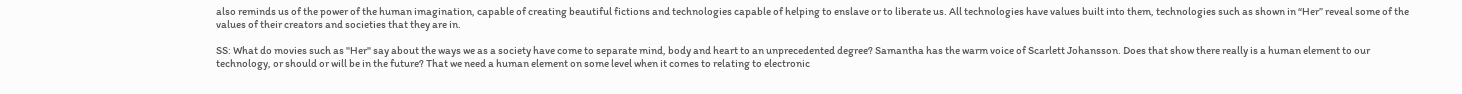also reminds us of the power of the human imagination, capable of creating beautiful fictions and technologies capable of helping to enslave or to liberate us. All technologies have values built into them, technologies such as shown in “Her” reveal some of the values of their creators and societies that they are in.

SS: What do movies such as "Her" say about the ways we as a society have come to separate mind, body and heart to an unprecedented degree? Samantha has the warm voice of Scarlett Johansson. Does that show there really is a human element to our technology, or should or will be in the future? That we need a human element on some level when it comes to relating to electronic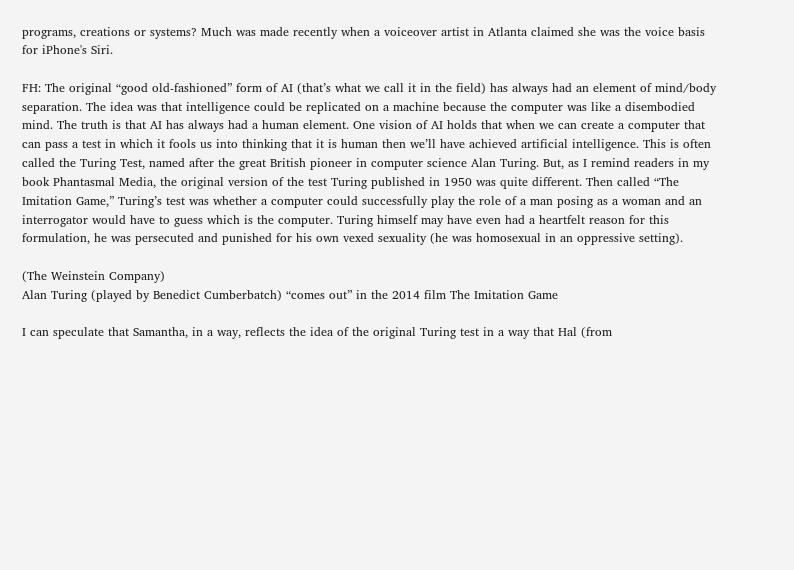programs, creations or systems? Much was made recently when a voiceover artist in Atlanta claimed she was the voice basis for iPhone's Siri.

FH: The original “good old-fashioned” form of AI (that’s what we call it in the field) has always had an element of mind/body separation. The idea was that intelligence could be replicated on a machine because the computer was like a disembodied mind. The truth is that AI has always had a human element. One vision of AI holds that when we can create a computer that can pass a test in which it fools us into thinking that it is human then we’ll have achieved artificial intelligence. This is often called the Turing Test, named after the great British pioneer in computer science Alan Turing. But, as I remind readers in my book Phantasmal Media, the original version of the test Turing published in 1950 was quite different. Then called “The Imitation Game,” Turing’s test was whether a computer could successfully play the role of a man posing as a woman and an interrogator would have to guess which is the computer. Turing himself may have even had a heartfelt reason for this formulation, he was persecuted and punished for his own vexed sexuality (he was homosexual in an oppressive setting).

(The Weinstein Company)
Alan Turing (played by Benedict Cumberbatch) “comes out” in the 2014 film The Imitation Game

I can speculate that Samantha, in a way, reflects the idea of the original Turing test in a way that Hal (from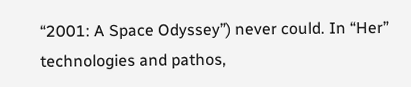“2001: A Space Odyssey”) never could. In “Her” technologies and pathos,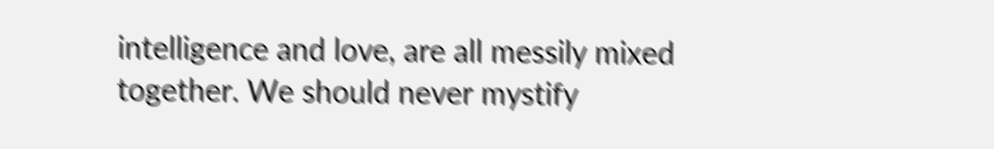intelligence and love, are all messily mixed together. We should never mystify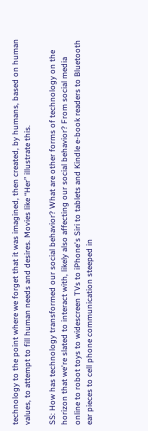technology to the point where we forget that it was imagined, then created, by humans, based on human values, to attempt to fill human needs and desires. Movies like “Her” illustrate this.

SS: How has technology transformed our social behavior? What are other forms of technology on the horizon that we're slated to interact with, likely also affecting our social behavior? From social media online to robot toys to widescreen TVs to iPhone's Siri to tablets and Kindle e-book readers to Bluetooth ear pieces to cell phone communication steeped in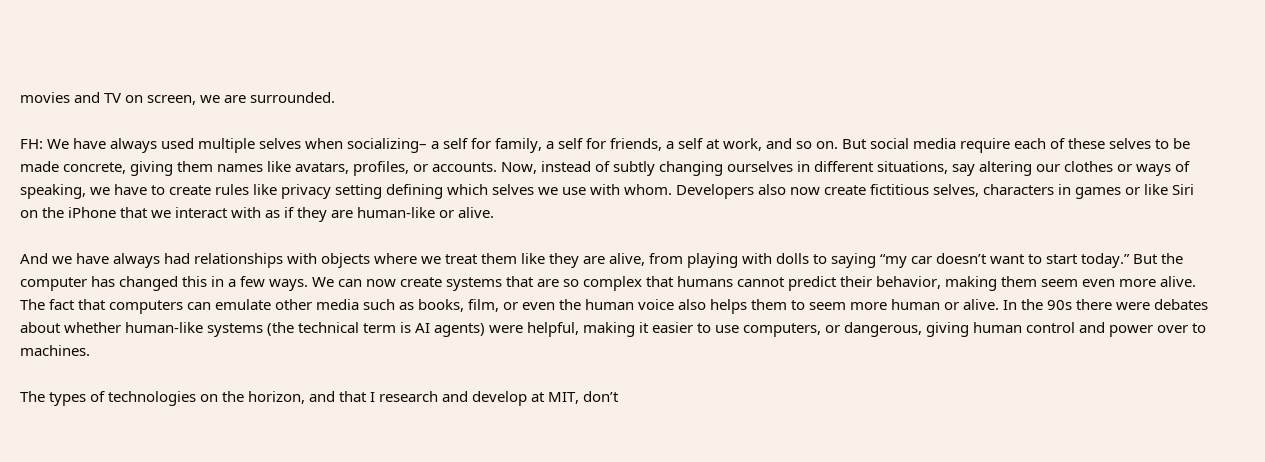movies and TV on screen, we are surrounded.

FH: We have always used multiple selves when socializing– a self for family, a self for friends, a self at work, and so on. But social media require each of these selves to be made concrete, giving them names like avatars, profiles, or accounts. Now, instead of subtly changing ourselves in different situations, say altering our clothes or ways of speaking, we have to create rules like privacy setting defining which selves we use with whom. Developers also now create fictitious selves, characters in games or like Siri on the iPhone that we interact with as if they are human-like or alive.

And we have always had relationships with objects where we treat them like they are alive, from playing with dolls to saying “my car doesn’t want to start today.” But the computer has changed this in a few ways. We can now create systems that are so complex that humans cannot predict their behavior, making them seem even more alive. The fact that computers can emulate other media such as books, film, or even the human voice also helps them to seem more human or alive. In the 90s there were debates about whether human-like systems (the technical term is AI agents) were helpful, making it easier to use computers, or dangerous, giving human control and power over to machines.

The types of technologies on the horizon, and that I research and develop at MIT, don’t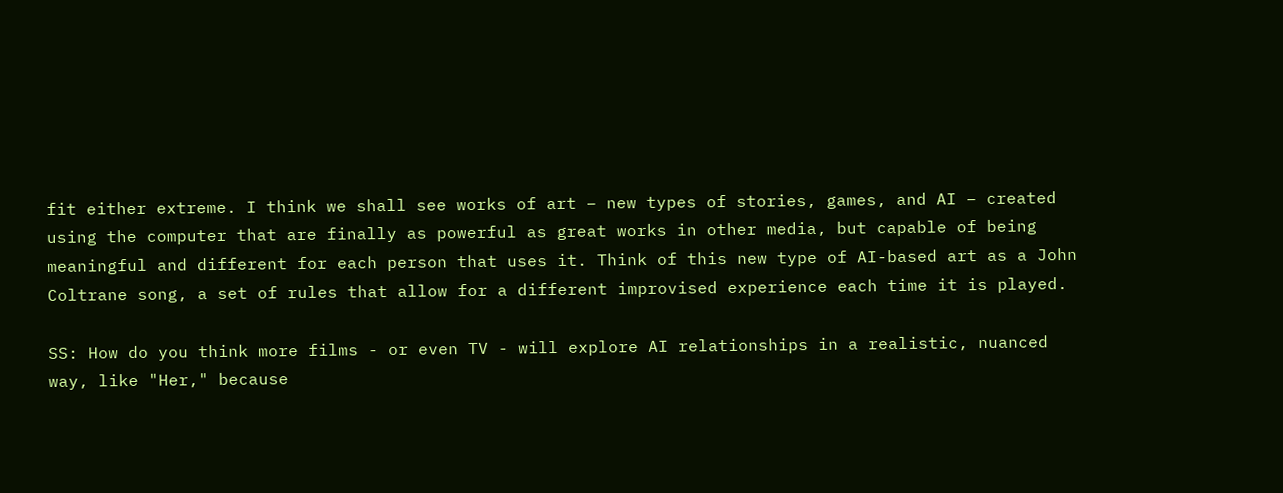fit either extreme. I think we shall see works of art – new types of stories, games, and AI – created using the computer that are finally as powerful as great works in other media, but capable of being meaningful and different for each person that uses it. Think of this new type of AI-based art as a John Coltrane song, a set of rules that allow for a different improvised experience each time it is played.

SS: How do you think more films - or even TV - will explore AI relationships in a realistic, nuanced way, like "Her," because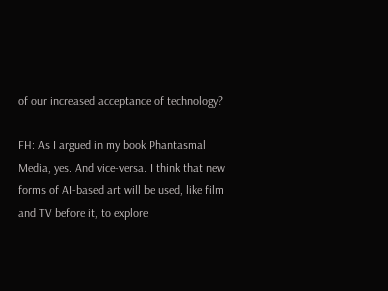of our increased acceptance of technology?

FH: As I argued in my book Phantasmal Media, yes. And vice-versa. I think that new forms of AI-based art will be used, like film and TV before it, to explore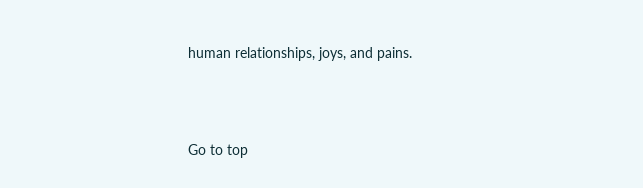human relationships, joys, and pains.



Go to top